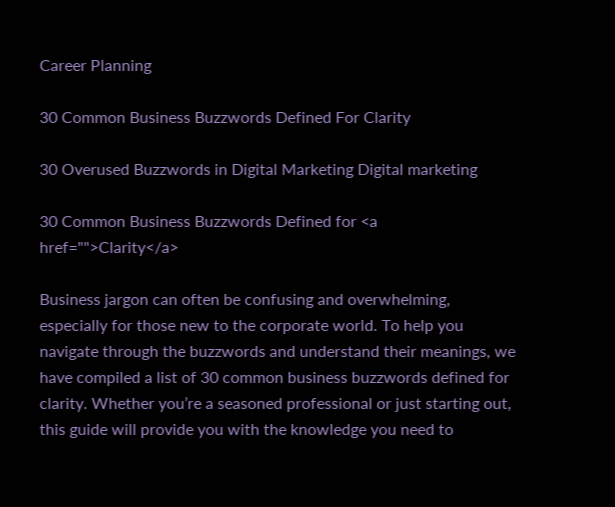Career Planning

30 Common Business Buzzwords Defined For Clarity

30 Overused Buzzwords in Digital Marketing Digital marketing

30 Common Business Buzzwords Defined for <a href="">Clarity</a>

Business jargon can often be confusing and overwhelming, especially for those new to the corporate world. To help you navigate through the buzzwords and understand their meanings, we have compiled a list of 30 common business buzzwords defined for clarity. Whether you’re a seasoned professional or just starting out, this guide will provide you with the knowledge you need to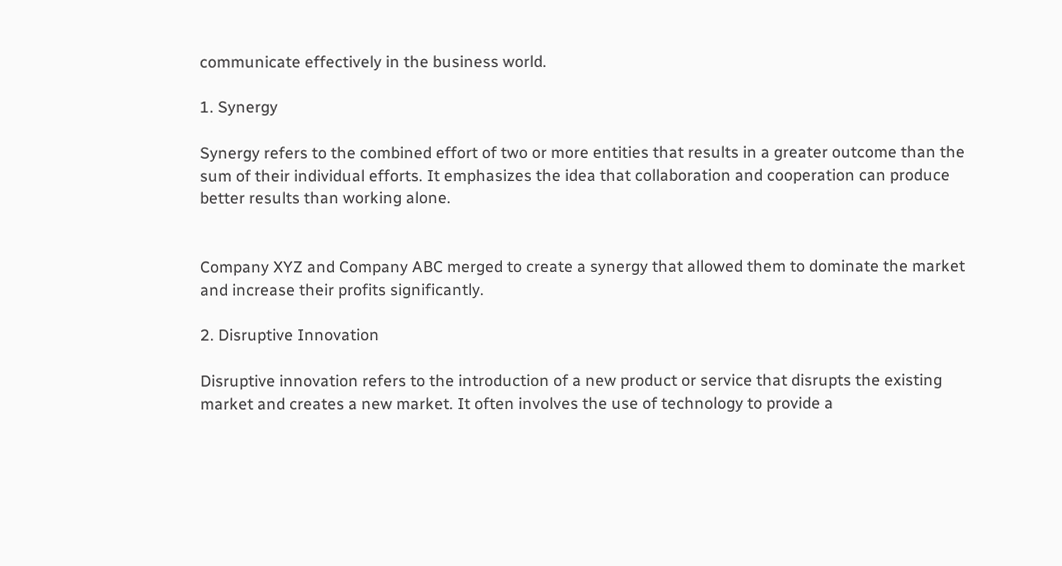communicate effectively in the business world.

1. Synergy

Synergy refers to the combined effort of two or more entities that results in a greater outcome than the sum of their individual efforts. It emphasizes the idea that collaboration and cooperation can produce better results than working alone.


Company XYZ and Company ABC merged to create a synergy that allowed them to dominate the market and increase their profits significantly.

2. Disruptive Innovation

Disruptive innovation refers to the introduction of a new product or service that disrupts the existing market and creates a new market. It often involves the use of technology to provide a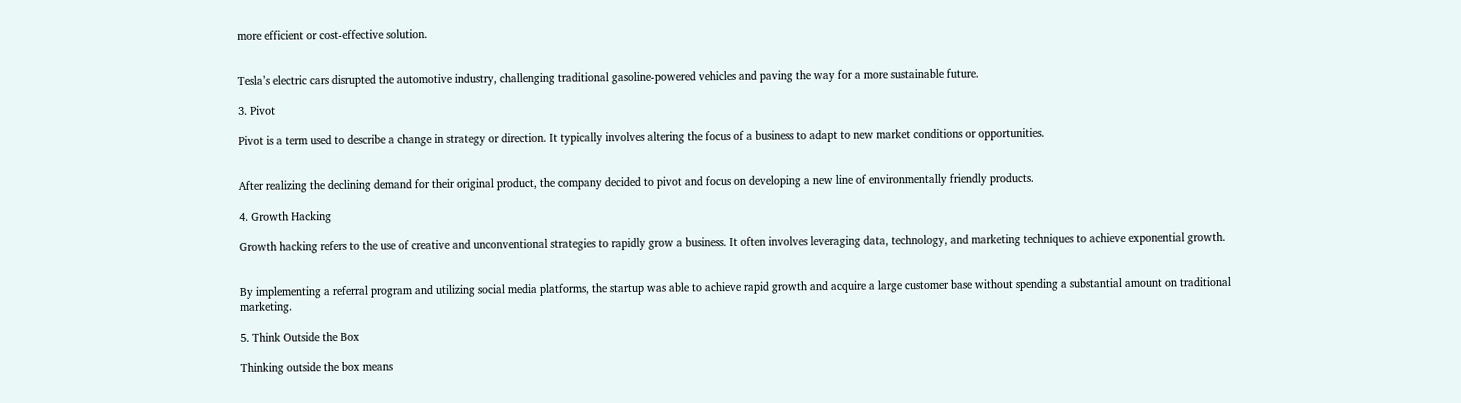more efficient or cost-effective solution.


Tesla’s electric cars disrupted the automotive industry, challenging traditional gasoline-powered vehicles and paving the way for a more sustainable future.

3. Pivot

Pivot is a term used to describe a change in strategy or direction. It typically involves altering the focus of a business to adapt to new market conditions or opportunities.


After realizing the declining demand for their original product, the company decided to pivot and focus on developing a new line of environmentally friendly products.

4. Growth Hacking

Growth hacking refers to the use of creative and unconventional strategies to rapidly grow a business. It often involves leveraging data, technology, and marketing techniques to achieve exponential growth.


By implementing a referral program and utilizing social media platforms, the startup was able to achieve rapid growth and acquire a large customer base without spending a substantial amount on traditional marketing.

5. Think Outside the Box

Thinking outside the box means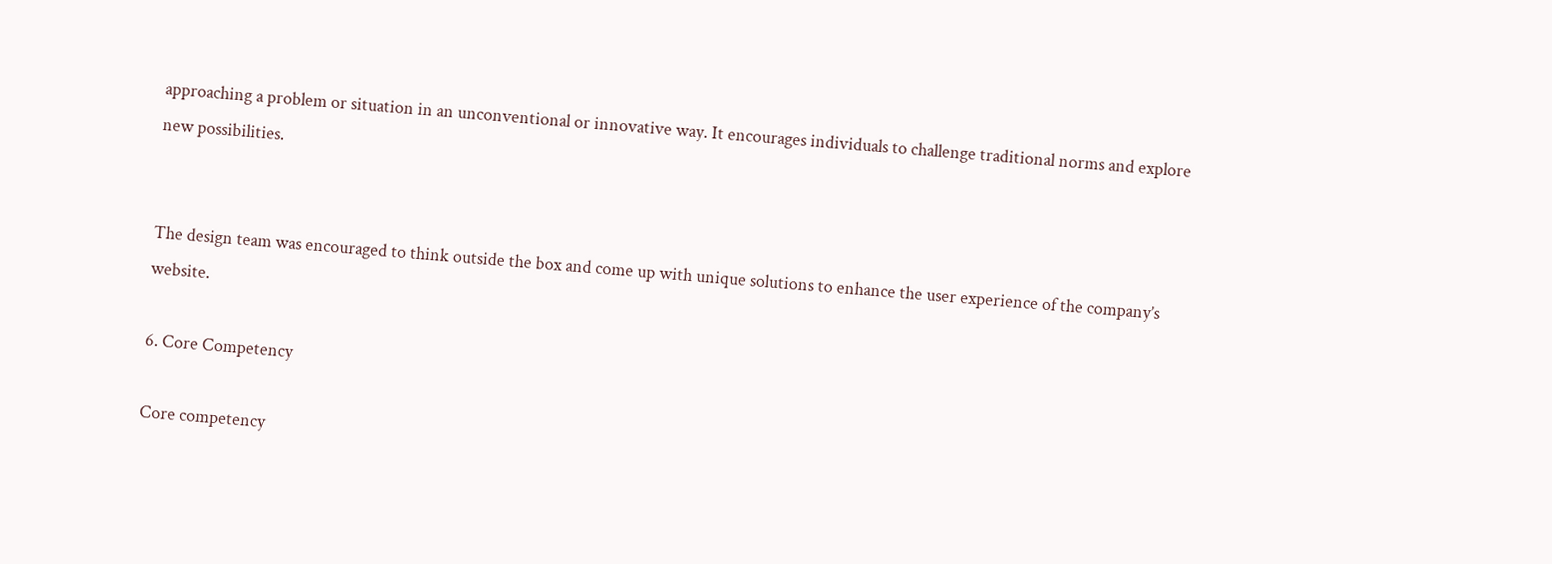approaching a problem or situation in an unconventional or innovative way. It encourages individuals to challenge traditional norms and explore new possibilities.


The design team was encouraged to think outside the box and come up with unique solutions to enhance the user experience of the company’s website.

6. Core Competency

Core competency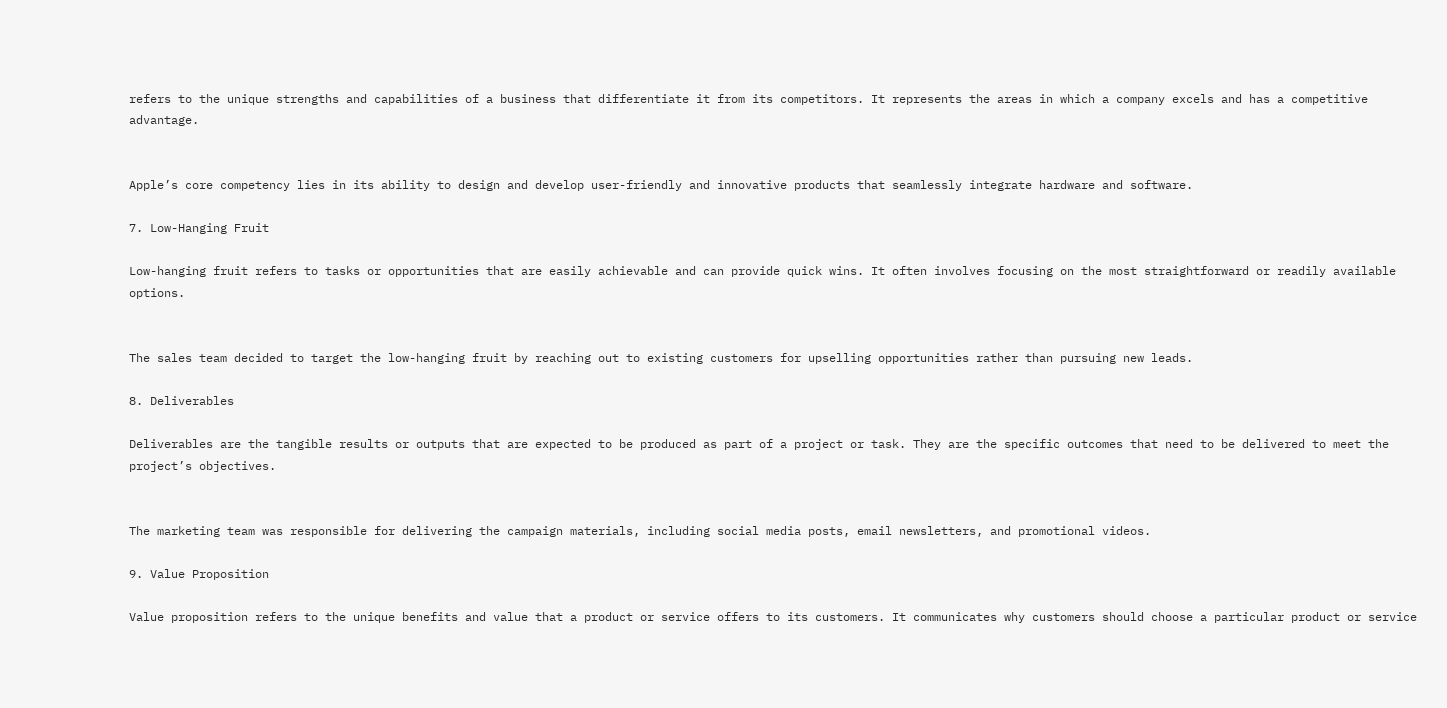refers to the unique strengths and capabilities of a business that differentiate it from its competitors. It represents the areas in which a company excels and has a competitive advantage.


Apple’s core competency lies in its ability to design and develop user-friendly and innovative products that seamlessly integrate hardware and software.

7. Low-Hanging Fruit

Low-hanging fruit refers to tasks or opportunities that are easily achievable and can provide quick wins. It often involves focusing on the most straightforward or readily available options.


The sales team decided to target the low-hanging fruit by reaching out to existing customers for upselling opportunities rather than pursuing new leads.

8. Deliverables

Deliverables are the tangible results or outputs that are expected to be produced as part of a project or task. They are the specific outcomes that need to be delivered to meet the project’s objectives.


The marketing team was responsible for delivering the campaign materials, including social media posts, email newsletters, and promotional videos.

9. Value Proposition

Value proposition refers to the unique benefits and value that a product or service offers to its customers. It communicates why customers should choose a particular product or service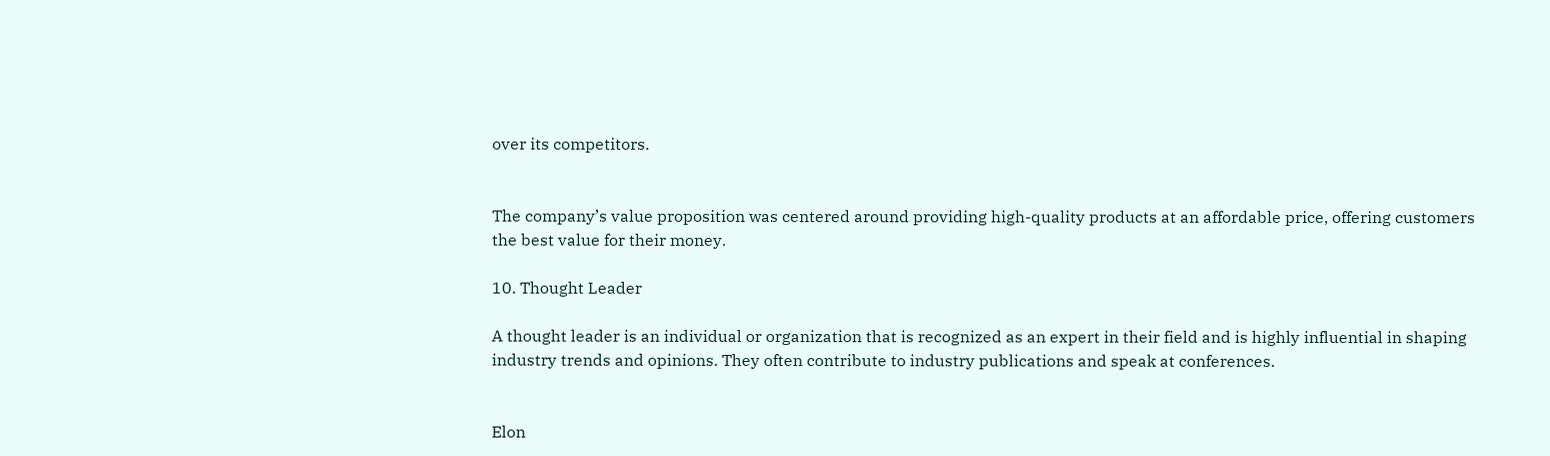over its competitors.


The company’s value proposition was centered around providing high-quality products at an affordable price, offering customers the best value for their money.

10. Thought Leader

A thought leader is an individual or organization that is recognized as an expert in their field and is highly influential in shaping industry trends and opinions. They often contribute to industry publications and speak at conferences.


Elon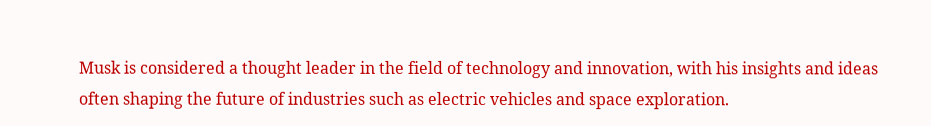Musk is considered a thought leader in the field of technology and innovation, with his insights and ideas often shaping the future of industries such as electric vehicles and space exploration.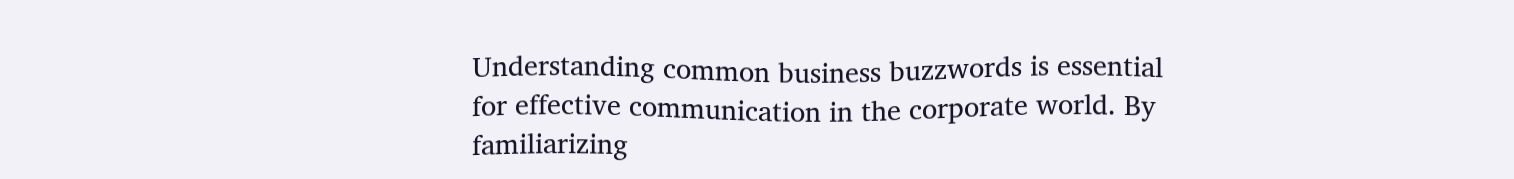Understanding common business buzzwords is essential for effective communication in the corporate world. By familiarizing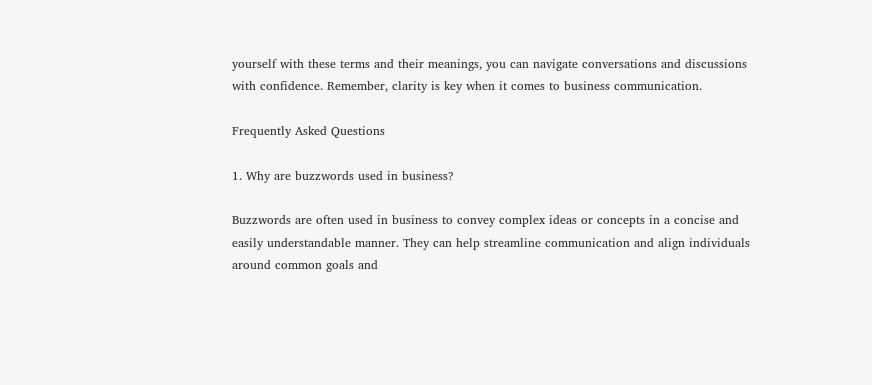yourself with these terms and their meanings, you can navigate conversations and discussions with confidence. Remember, clarity is key when it comes to business communication.

Frequently Asked Questions

1. Why are buzzwords used in business?

Buzzwords are often used in business to convey complex ideas or concepts in a concise and easily understandable manner. They can help streamline communication and align individuals around common goals and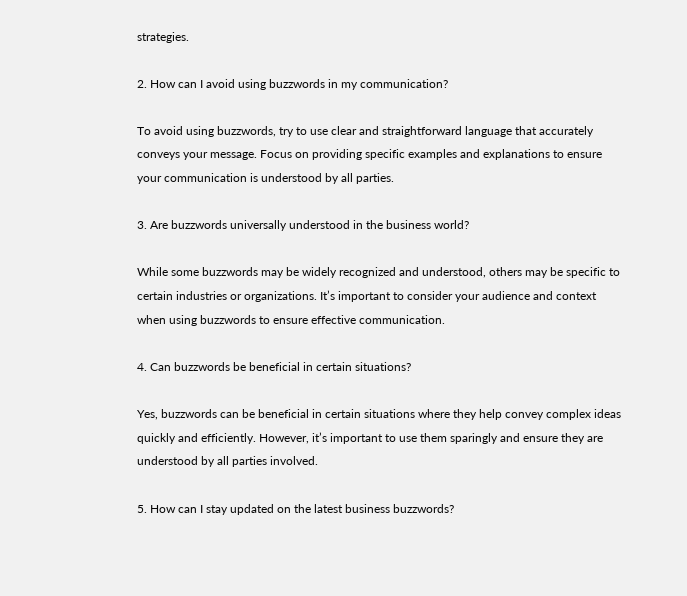strategies.

2. How can I avoid using buzzwords in my communication?

To avoid using buzzwords, try to use clear and straightforward language that accurately conveys your message. Focus on providing specific examples and explanations to ensure your communication is understood by all parties.

3. Are buzzwords universally understood in the business world?

While some buzzwords may be widely recognized and understood, others may be specific to certain industries or organizations. It’s important to consider your audience and context when using buzzwords to ensure effective communication.

4. Can buzzwords be beneficial in certain situations?

Yes, buzzwords can be beneficial in certain situations where they help convey complex ideas quickly and efficiently. However, it’s important to use them sparingly and ensure they are understood by all parties involved.

5. How can I stay updated on the latest business buzzwords?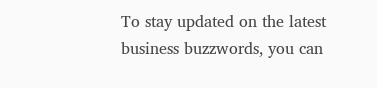To stay updated on the latest business buzzwords, you can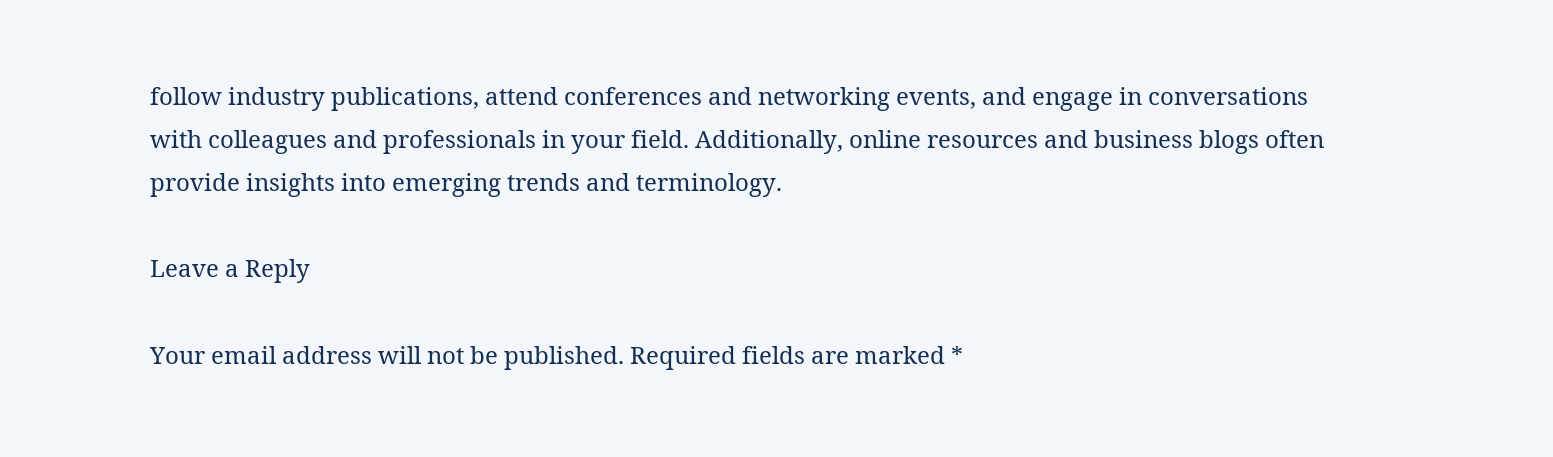follow industry publications, attend conferences and networking events, and engage in conversations with colleagues and professionals in your field. Additionally, online resources and business blogs often provide insights into emerging trends and terminology.

Leave a Reply

Your email address will not be published. Required fields are marked *